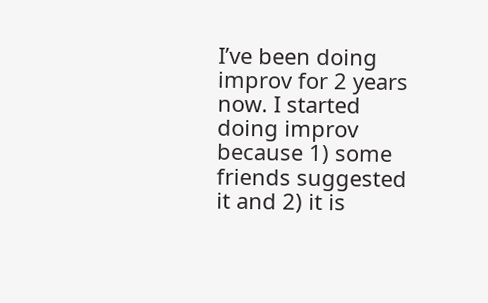I’ve been doing improv for 2 years now. I started doing improv because 1) some friends suggested it and 2) it is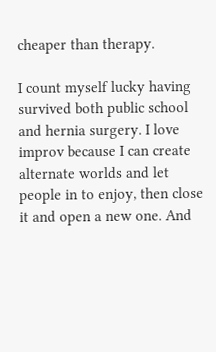cheaper than therapy.

I count myself lucky having survived both public school and hernia surgery. I love improv because I can create alternate worlds and let people in to enjoy, then close it and open a new one. And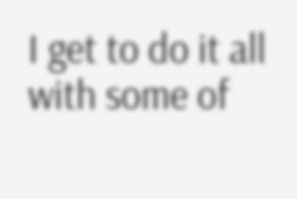I get to do it all with some of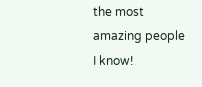the most amazing people I know!